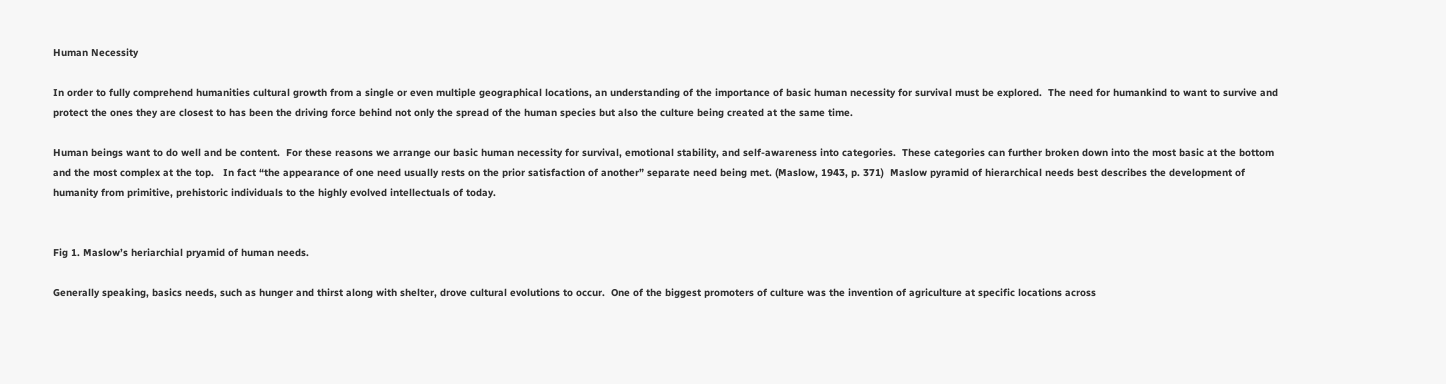Human Necessity

In order to fully comprehend humanities cultural growth from a single or even multiple geographical locations, an understanding of the importance of basic human necessity for survival must be explored.  The need for humankind to want to survive and protect the ones they are closest to has been the driving force behind not only the spread of the human species but also the culture being created at the same time.

Human beings want to do well and be content.  For these reasons we arrange our basic human necessity for survival, emotional stability, and self-awareness into categories.  These categories can further broken down into the most basic at the bottom and the most complex at the top.   In fact “the appearance of one need usually rests on the prior satisfaction of another” separate need being met. (Maslow, 1943, p. 371)  Maslow pyramid of hierarchical needs best describes the development of humanity from primitive, prehistoric individuals to the highly evolved intellectuals of today.


Fig 1. Maslow’s heriarchial pryamid of human needs.

Generally speaking, basics needs, such as hunger and thirst along with shelter, drove cultural evolutions to occur.  One of the biggest promoters of culture was the invention of agriculture at specific locations across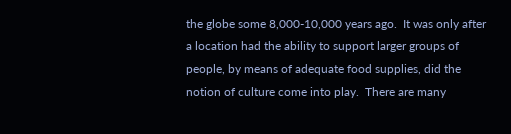the globe some 8,000-10,000 years ago.  It was only after a location had the ability to support larger groups of people, by means of adequate food supplies, did the notion of culture come into play.  There are many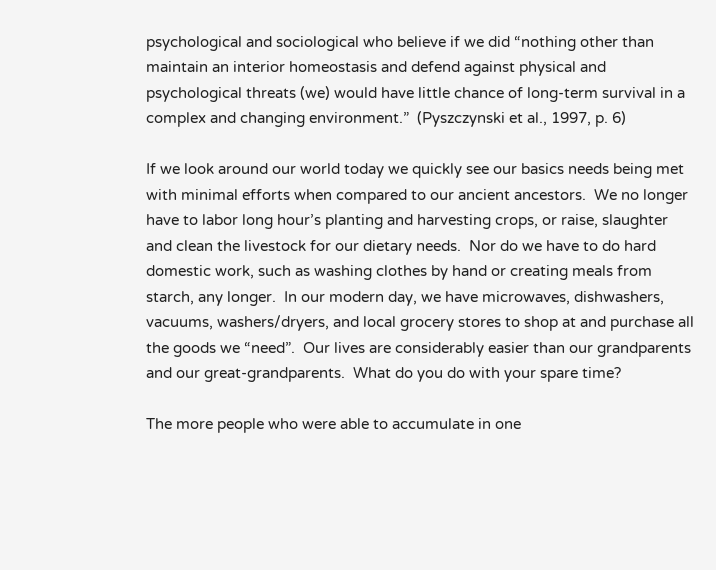psychological and sociological who believe if we did “nothing other than maintain an interior homeostasis and defend against physical and psychological threats (we) would have little chance of long-term survival in a complex and changing environment.”  (Pyszczynski et al., 1997, p. 6)

If we look around our world today we quickly see our basics needs being met with minimal efforts when compared to our ancient ancestors.  We no longer have to labor long hour’s planting and harvesting crops, or raise, slaughter and clean the livestock for our dietary needs.  Nor do we have to do hard domestic work, such as washing clothes by hand or creating meals from starch, any longer.  In our modern day, we have microwaves, dishwashers, vacuums, washers/dryers, and local grocery stores to shop at and purchase all the goods we “need”.  Our lives are considerably easier than our grandparents and our great-grandparents.  What do you do with your spare time?

The more people who were able to accumulate in one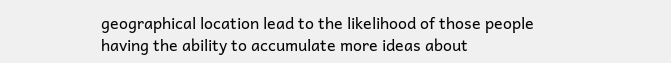geographical location lead to the likelihood of those people having the ability to accumulate more ideas about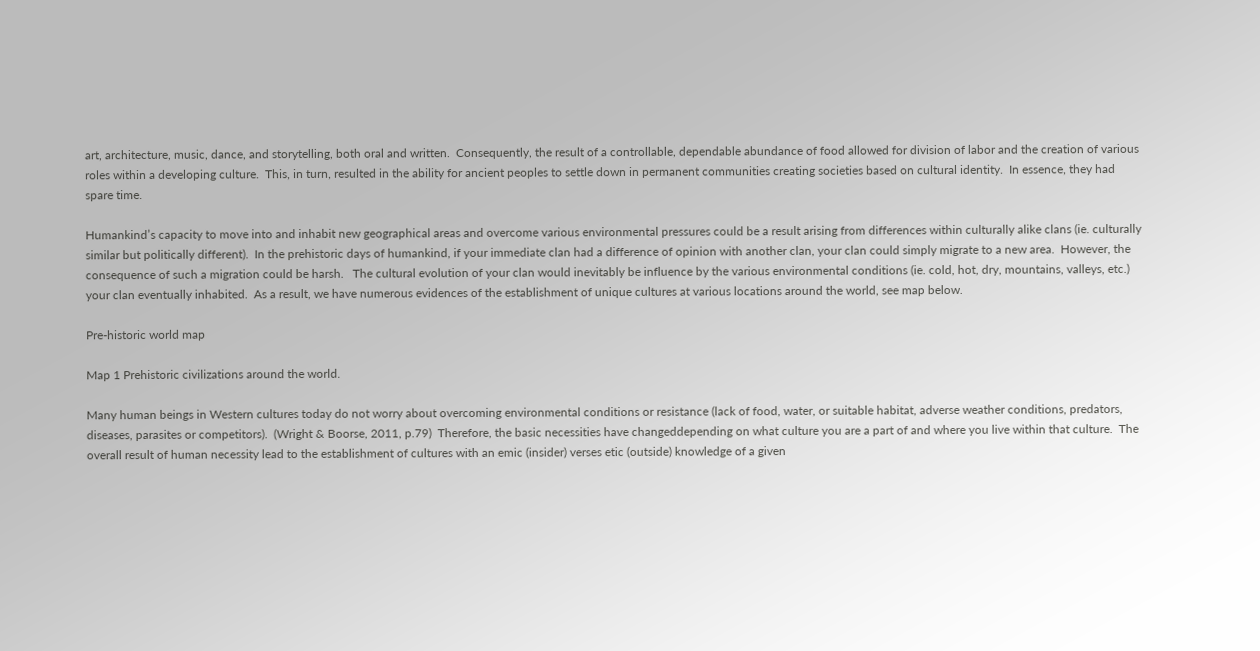art, architecture, music, dance, and storytelling, both oral and written.  Consequently, the result of a controllable, dependable abundance of food allowed for division of labor and the creation of various roles within a developing culture.  This, in turn, resulted in the ability for ancient peoples to settle down in permanent communities creating societies based on cultural identity.  In essence, they had spare time.

Humankind’s capacity to move into and inhabit new geographical areas and overcome various environmental pressures could be a result arising from differences within culturally alike clans (ie. culturally similar but politically different).  In the prehistoric days of humankind, if your immediate clan had a difference of opinion with another clan, your clan could simply migrate to a new area.  However, the consequence of such a migration could be harsh.   The cultural evolution of your clan would inevitably be influence by the various environmental conditions (ie. cold, hot, dry, mountains, valleys, etc.) your clan eventually inhabited.  As a result, we have numerous evidences of the establishment of unique cultures at various locations around the world, see map below.

Pre-historic world map

Map 1 Prehistoric civilizations around the world.

Many human beings in Western cultures today do not worry about overcoming environmental conditions or resistance (lack of food, water, or suitable habitat, adverse weather conditions, predators, diseases, parasites or competitors).  (Wright & Boorse, 2011, p.79)  Therefore, the basic necessities have changeddepending on what culture you are a part of and where you live within that culture.  The overall result of human necessity lead to the establishment of cultures with an emic (insider) verses etic (outside) knowledge of a given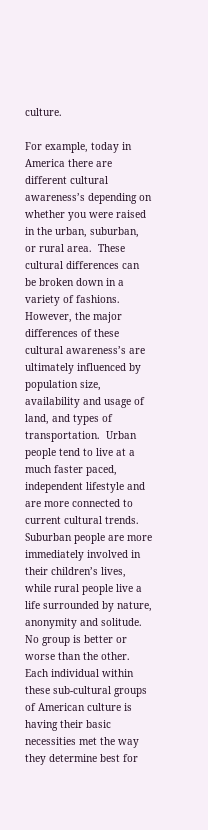culture.

For example, today in America there are different cultural awareness’s depending on whether you were raised in the urban, suburban, or rural area.  These cultural differences can be broken down in a variety of fashions.  However, the major differences of these cultural awareness’s are ultimately influenced by population size, availability and usage of land, and types of transportation.  Urban people tend to live at a much faster paced, independent lifestyle and are more connected to current cultural trends.  Suburban people are more immediately involved in their children’s lives, while rural people live a life surrounded by nature, anonymity and solitude.  No group is better or worse than the other.  Each individual within these sub-cultural groups of American culture is having their basic necessities met the way they determine best for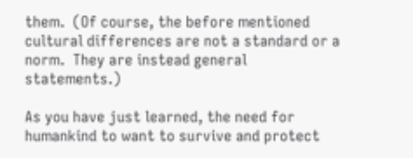them.  (Of course, the before mentioned cultural differences are not a standard or a norm.  They are instead general statements.)

As you have just learned, the need for humankind to want to survive and protect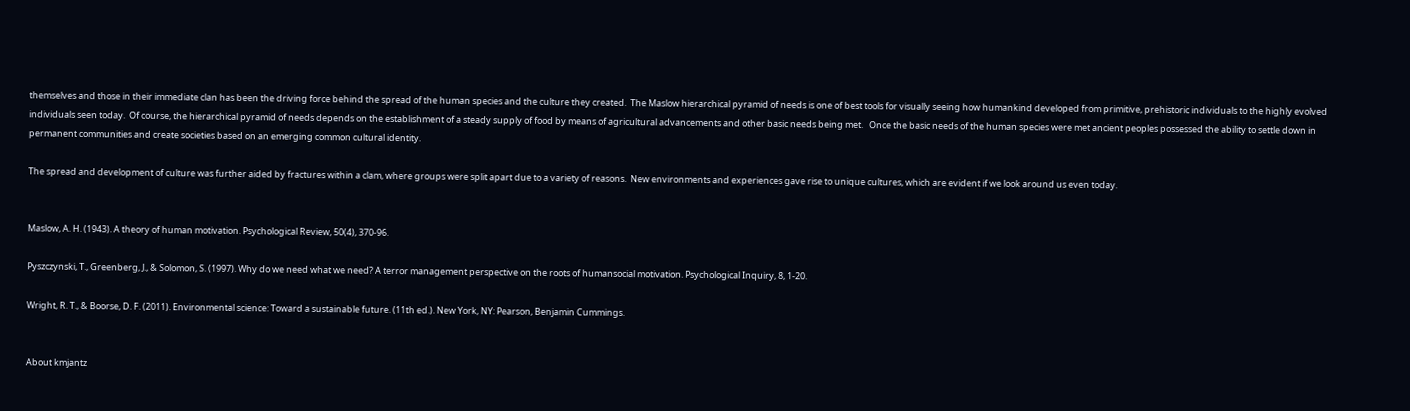themselves and those in their immediate clan has been the driving force behind the spread of the human species and the culture they created.  The Maslow hierarchical pyramid of needs is one of best tools for visually seeing how humankind developed from primitive, prehistoric individuals to the highly evolved individuals seen today.  Of course, the hierarchical pyramid of needs depends on the establishment of a steady supply of food by means of agricultural advancements and other basic needs being met.   Once the basic needs of the human species were met ancient peoples possessed the ability to settle down in permanent communities and create societies based on an emerging common cultural identity.

The spread and development of culture was further aided by fractures within a clam, where groups were split apart due to a variety of reasons.  New environments and experiences gave rise to unique cultures, which are evident if we look around us even today.


Maslow, A. H. (1943). A theory of human motivation. Psychological Review, 50(4), 370-96.

Pyszczynski, T., Greenberg, J., & Solomon, S. (1997). Why do we need what we need? A terror management perspective on the roots of humansocial motivation. Psychological Inquiry, 8, 1-20.

Wright, R. T., & Boorse, D. F. (2011). Environmental science: Toward a sustainable future. (11th ed.). New York, NY: Pearson, Benjamin Cummings.


About kmjantz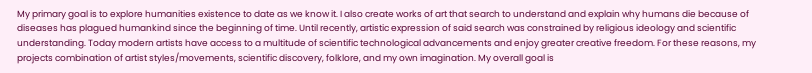My primary goal is to explore humanities existence to date as we know it. I also create works of art that search to understand and explain why humans die because of diseases has plagued humankind since the beginning of time. Until recently, artistic expression of said search was constrained by religious ideology and scientific understanding. Today modern artists have access to a multitude of scientific technological advancements and enjoy greater creative freedom. For these reasons, my projects combination of artist styles/movements, scientific discovery, folklore, and my own imagination. My overall goal is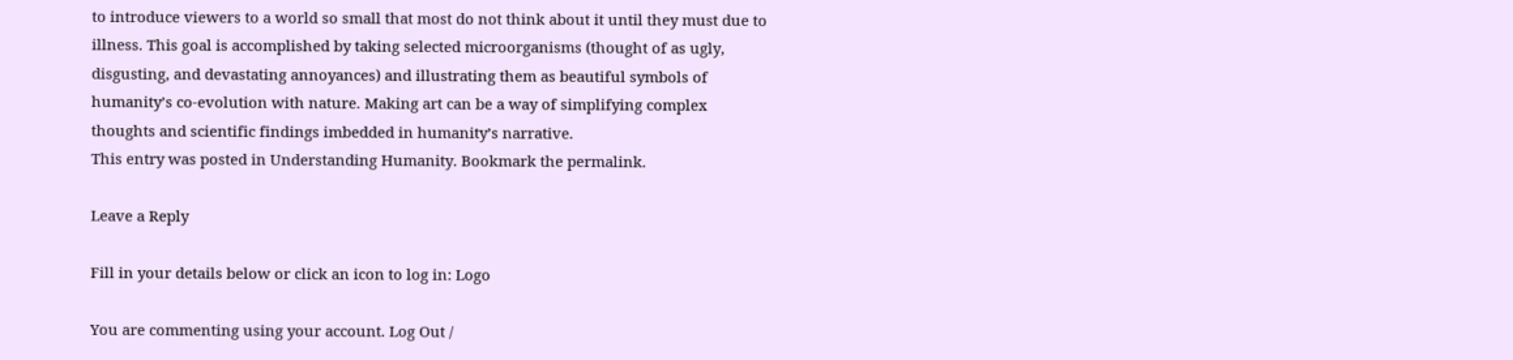to introduce viewers to a world so small that most do not think about it until they must due to illness. This goal is accomplished by taking selected microorganisms (thought of as ugly, disgusting, and devastating annoyances) and illustrating them as beautiful symbols of humanity’s co-evolution with nature. Making art can be a way of simplifying complex thoughts and scientific findings imbedded in humanity’s narrative.
This entry was posted in Understanding Humanity. Bookmark the permalink.

Leave a Reply

Fill in your details below or click an icon to log in: Logo

You are commenting using your account. Log Out /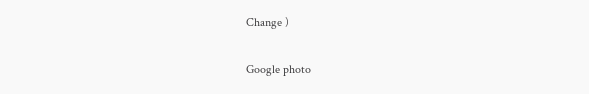Change )

Google photo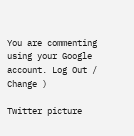You are commenting using your Google account. Log Out /  Change )

Twitter picture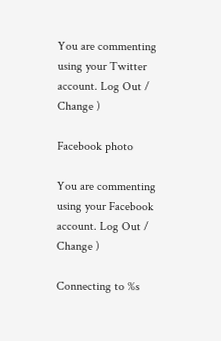You are commenting using your Twitter account. Log Out /  Change )

Facebook photo

You are commenting using your Facebook account. Log Out /  Change )

Connecting to %s